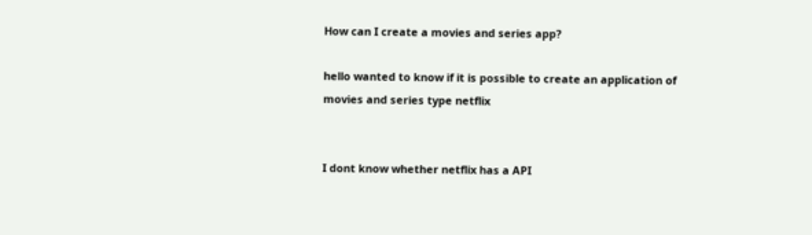How can I create a movies and series app?

hello wanted to know if it is possible to create an application of movies and series type netflix


I dont know whether netflix has a API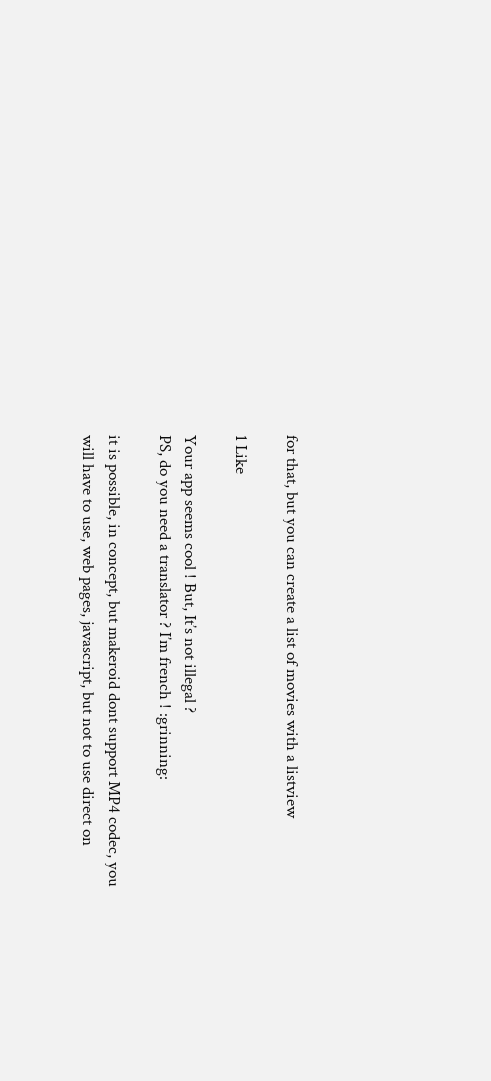for that, but you can create a list of movies with a listview

1 Like

Your app seems cool ! But, It’s not illegal ?
PS, do you need a translator ? I’m french ! :grinning:

it is possible, in concept, but makeroid dont support MP4 codec, you will have to use, web pages, javascript, but not to use direct on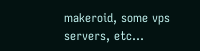makeroid, some vps servers, etc…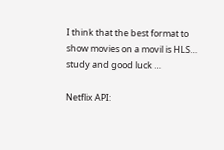I think that the best format to show movies on a movil is HLS… study and good luck …

Netflix API: